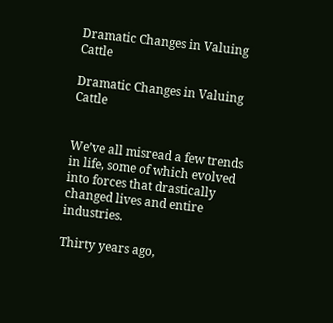Dramatic Changes in Valuing Cattle

Dramatic Changes in Valuing Cattle


We’ve all misread a few trends in life, some of which evolved into forces that drastically changed lives and entire industries.

Thirty years ago,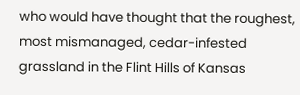who would have thought that the roughest, most mismanaged, cedar-infested grassland in the Flint Hills of Kansas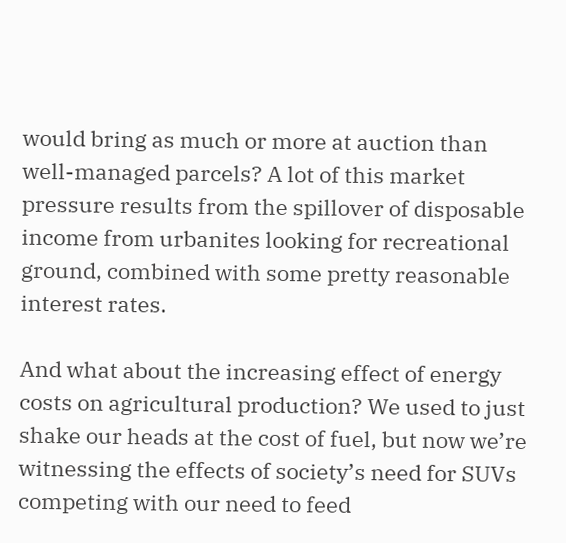would bring as much or more at auction than well-managed parcels? A lot of this market pressure results from the spillover of disposable income from urbanites looking for recreational ground, combined with some pretty reasonable interest rates.

And what about the increasing effect of energy costs on agricultural production? We used to just shake our heads at the cost of fuel, but now we’re witnessing the effects of society’s need for SUVs competing with our need to feed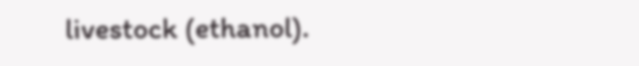livestock (ethanol).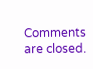Comments are closed.